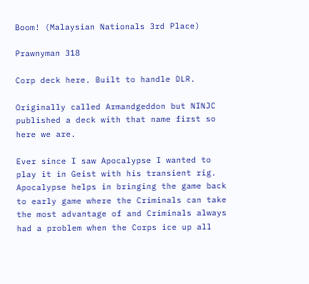Boom! (Malaysian Nationals 3rd Place)

Prawnyman 318

Corp deck here. Built to handle DLR.

Originally called Armandgeddon but NINJC published a deck with that name first so here we are.

Ever since I saw Apocalypse I wanted to play it in Geist with his transient rig. Apocalypse helps in bringing the game back to early game where the Criminals can take the most advantage of and Criminals always had a problem when the Corps ice up all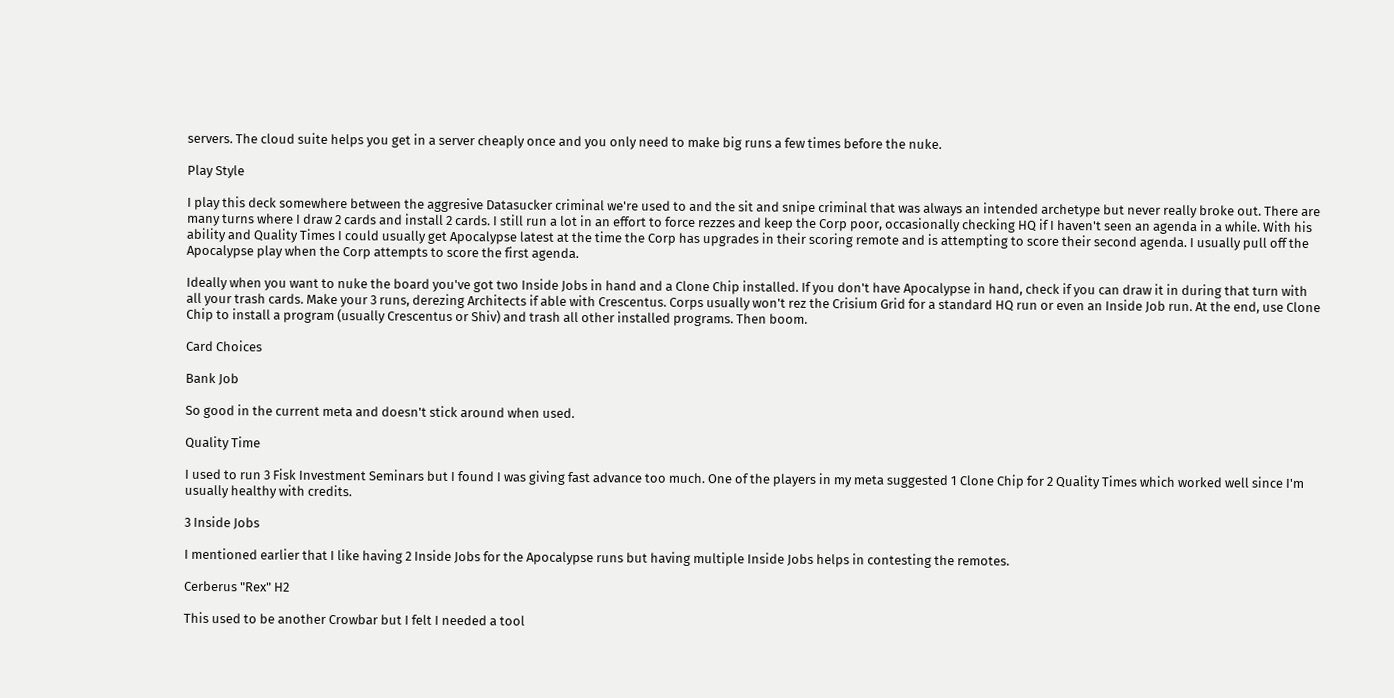servers. The cloud suite helps you get in a server cheaply once and you only need to make big runs a few times before the nuke.

Play Style

I play this deck somewhere between the aggresive Datasucker criminal we're used to and the sit and snipe criminal that was always an intended archetype but never really broke out. There are many turns where I draw 2 cards and install 2 cards. I still run a lot in an effort to force rezzes and keep the Corp poor, occasionally checking HQ if I haven't seen an agenda in a while. With his ability and Quality Times I could usually get Apocalypse latest at the time the Corp has upgrades in their scoring remote and is attempting to score their second agenda. I usually pull off the Apocalypse play when the Corp attempts to score the first agenda.

Ideally when you want to nuke the board you've got two Inside Jobs in hand and a Clone Chip installed. If you don't have Apocalypse in hand, check if you can draw it in during that turn with all your trash cards. Make your 3 runs, derezing Architects if able with Crescentus. Corps usually won't rez the Crisium Grid for a standard HQ run or even an Inside Job run. At the end, use Clone Chip to install a program (usually Crescentus or Shiv) and trash all other installed programs. Then boom.

Card Choices

Bank Job

So good in the current meta and doesn't stick around when used.

Quality Time

I used to run 3 Fisk Investment Seminars but I found I was giving fast advance too much. One of the players in my meta suggested 1 Clone Chip for 2 Quality Times which worked well since I'm usually healthy with credits.

3 Inside Jobs

I mentioned earlier that I like having 2 Inside Jobs for the Apocalypse runs but having multiple Inside Jobs helps in contesting the remotes.

Cerberus "Rex" H2

This used to be another Crowbar but I felt I needed a tool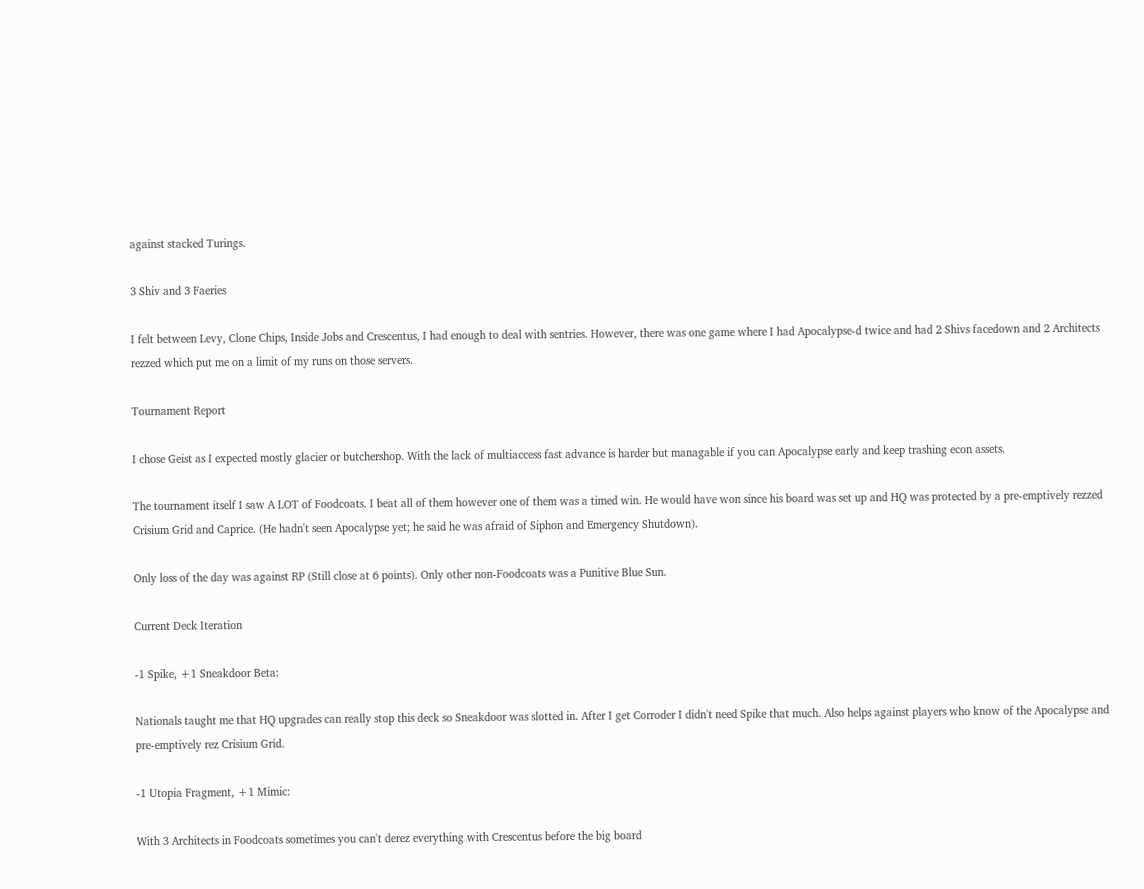against stacked Turings.

3 Shiv and 3 Faeries

I felt between Levy, Clone Chips, Inside Jobs and Crescentus, I had enough to deal with sentries. However, there was one game where I had Apocalypse-d twice and had 2 Shivs facedown and 2 Architects rezzed which put me on a limit of my runs on those servers.

Tournament Report

I chose Geist as I expected mostly glacier or butchershop. With the lack of multiaccess fast advance is harder but managable if you can Apocalypse early and keep trashing econ assets.

The tournament itself I saw A LOT of Foodcoats. I beat all of them however one of them was a timed win. He would have won since his board was set up and HQ was protected by a pre-emptively rezzed Crisium Grid and Caprice. (He hadn't seen Apocalypse yet; he said he was afraid of Siphon and Emergency Shutdown).

Only loss of the day was against RP (Still close at 6 points). Only other non-Foodcoats was a Punitive Blue Sun.

Current Deck Iteration

-1 Spike, +1 Sneakdoor Beta:

Nationals taught me that HQ upgrades can really stop this deck so Sneakdoor was slotted in. After I get Corroder I didn't need Spike that much. Also helps against players who know of the Apocalypse and pre-emptively rez Crisium Grid.

-1 Utopia Fragment, +1 Mimic:

With 3 Architects in Foodcoats sometimes you can't derez everything with Crescentus before the big board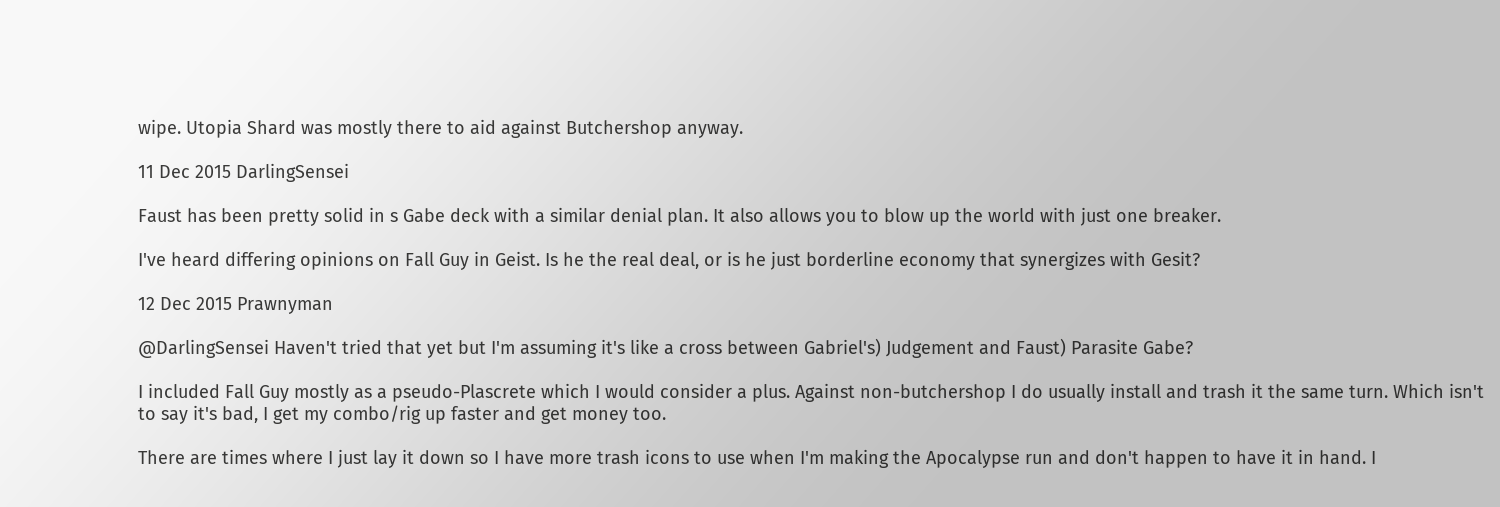wipe. Utopia Shard was mostly there to aid against Butchershop anyway.

11 Dec 2015 DarlingSensei

Faust has been pretty solid in s Gabe deck with a similar denial plan. It also allows you to blow up the world with just one breaker.

I've heard differing opinions on Fall Guy in Geist. Is he the real deal, or is he just borderline economy that synergizes with Gesit?

12 Dec 2015 Prawnyman

@DarlingSensei Haven't tried that yet but I'm assuming it's like a cross between Gabriel's) Judgement and Faust) Parasite Gabe?

I included Fall Guy mostly as a pseudo-Plascrete which I would consider a plus. Against non-butchershop I do usually install and trash it the same turn. Which isn't to say it's bad, I get my combo/rig up faster and get money too.

There are times where I just lay it down so I have more trash icons to use when I'm making the Apocalypse run and don't happen to have it in hand. I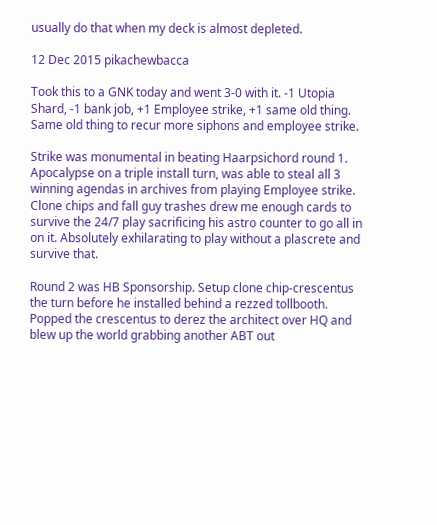usually do that when my deck is almost depleted.

12 Dec 2015 pikachewbacca

Took this to a GNK today and went 3-0 with it. -1 Utopia Shard, -1 bank job, +1 Employee strike, +1 same old thing. Same old thing to recur more siphons and employee strike.

Strike was monumental in beating Haarpsichord round 1. Apocalypse on a triple install turn, was able to steal all 3 winning agendas in archives from playing Employee strike. Clone chips and fall guy trashes drew me enough cards to survive the 24/7 play sacrificing his astro counter to go all in on it. Absolutely exhilarating to play without a plascrete and survive that.

Round 2 was HB Sponsorship. Setup clone chip-crescentus the turn before he installed behind a rezzed tollbooth. Popped the crescentus to derez the architect over HQ and blew up the world grabbing another ABT out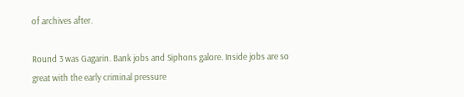of archives after.

Round 3 was Gagarin. Bank jobs and Siphons galore. Inside jobs are so great with the early criminal pressure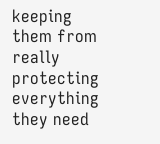keeping them from really protecting everything they need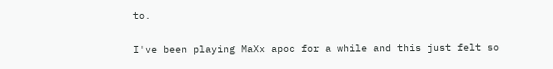to.

I've been playing MaXx apoc for a while and this just felt so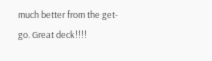much better from the get-go. Great deck!!!!